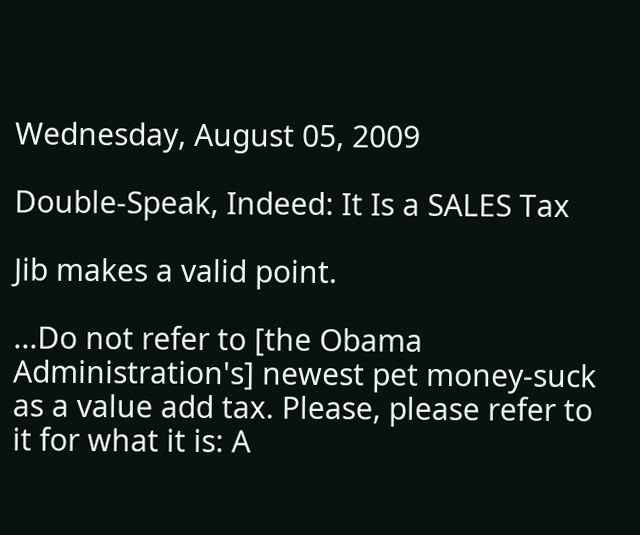Wednesday, August 05, 2009

Double-Speak, Indeed: It Is a SALES Tax

Jib makes a valid point.

...Do not refer to [the Obama Administration's] newest pet money-suck as a value add tax. Please, please refer to it for what it is: A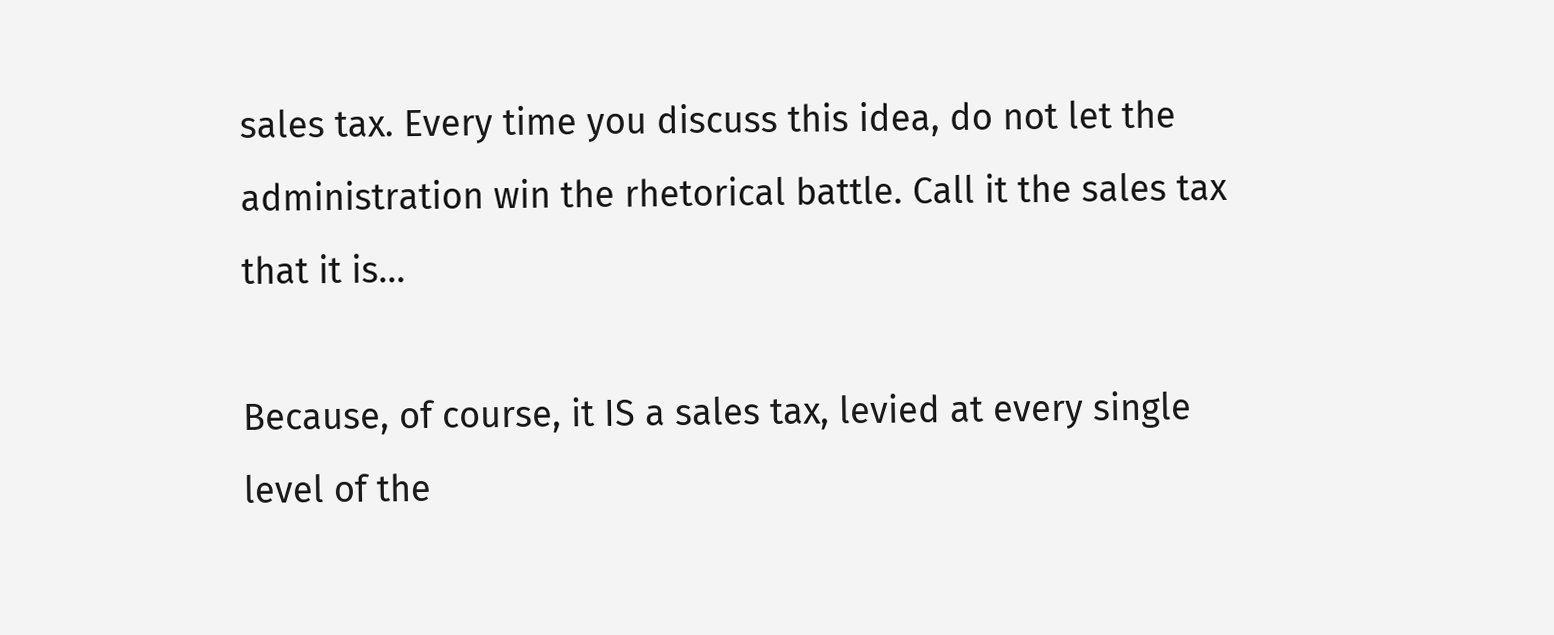sales tax. Every time you discuss this idea, do not let the administration win the rhetorical battle. Call it the sales tax that it is...

Because, of course, it IS a sales tax, levied at every single level of the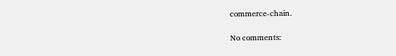commerce-chain.

No comments: